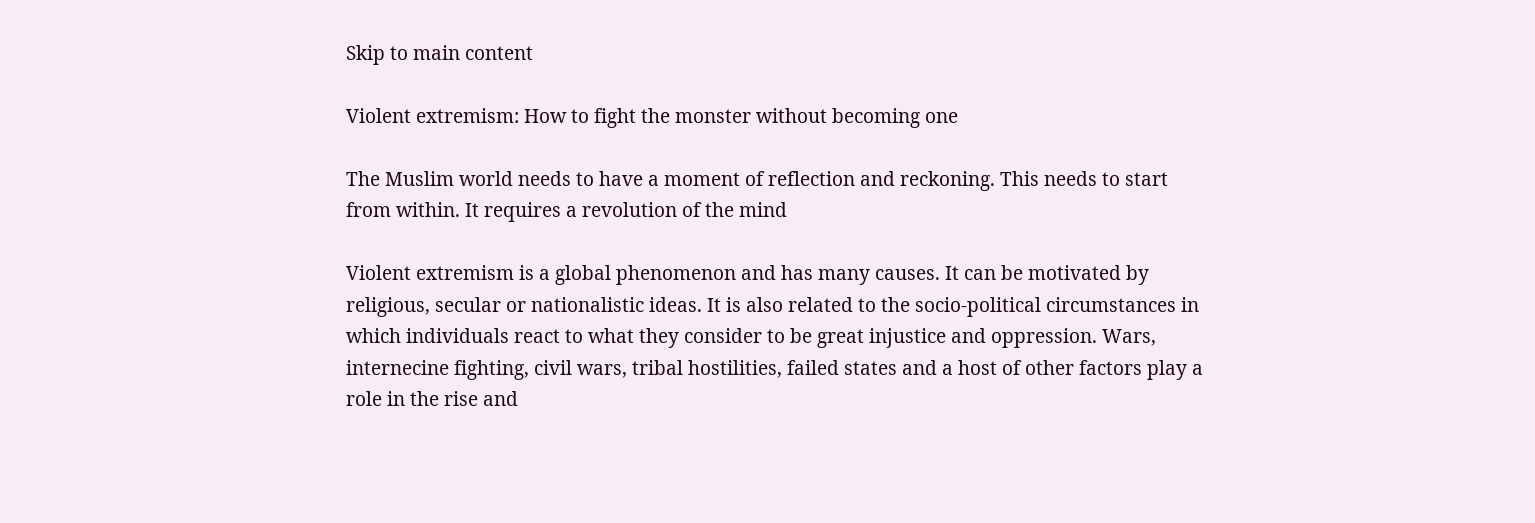Skip to main content

Violent extremism: How to fight the monster without becoming one

The Muslim world needs to have a moment of reflection and reckoning. This needs to start from within. It requires a revolution of the mind

Violent extremism is a global phenomenon and has many causes. It can be motivated by religious, secular or nationalistic ideas. It is also related to the socio-political circumstances in which individuals react to what they consider to be great injustice and oppression. Wars, internecine fighting, civil wars, tribal hostilities, failed states and a host of other factors play a role in the rise and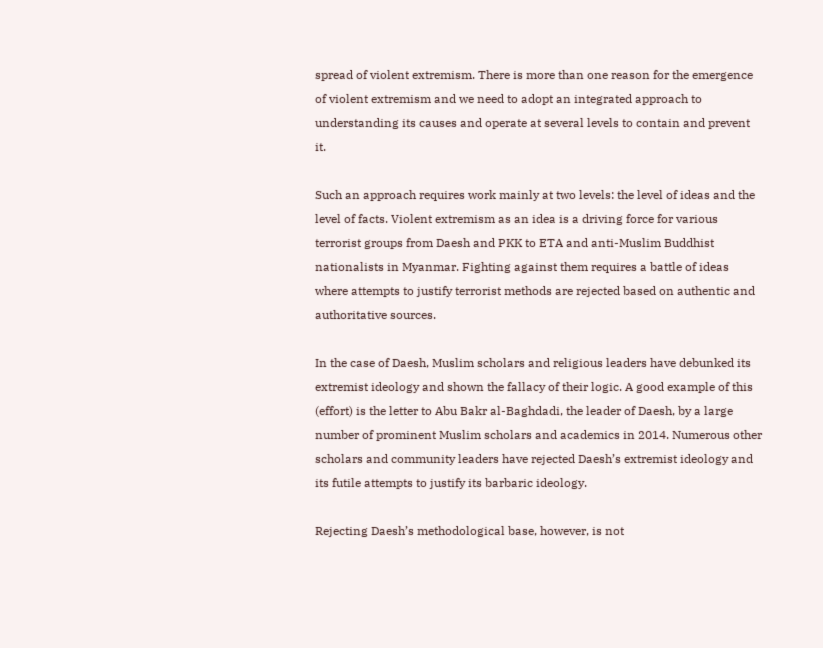spread of violent extremism. There is more than one reason for the emergence of violent extremism and we need to adopt an integrated approach to understanding its causes and operate at several levels to contain and prevent it.

Such an approach requires work mainly at two levels: the level of ideas and the level of facts. Violent extremism as an idea is a driving force for various terrorist groups from Daesh and PKK to ETA and anti-Muslim Buddhist nationalists in Myanmar. Fighting against them requires a battle of ideas where attempts to justify terrorist methods are rejected based on authentic and authoritative sources.

In the case of Daesh, Muslim scholars and religious leaders have debunked its extremist ideology and shown the fallacy of their logic. A good example of this (effort) is the letter to Abu Bakr al-Baghdadi, the leader of Daesh, by a large number of prominent Muslim scholars and academics in 2014. Numerous other scholars and community leaders have rejected Daesh’s extremist ideology and its futile attempts to justify its barbaric ideology.

Rejecting Daesh’s methodological base, however, is not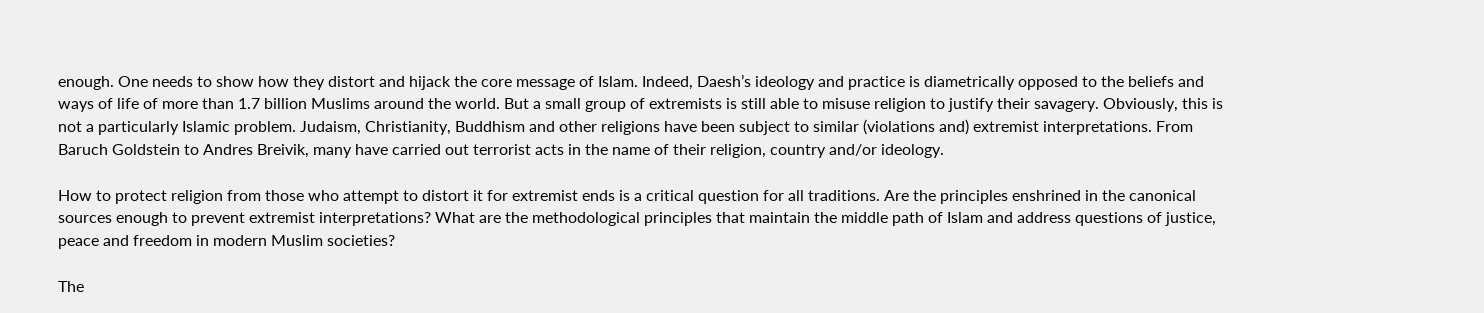enough. One needs to show how they distort and hijack the core message of Islam. Indeed, Daesh’s ideology and practice is diametrically opposed to the beliefs and ways of life of more than 1.7 billion Muslims around the world. But a small group of extremists is still able to misuse religion to justify their savagery. Obviously, this is not a particularly Islamic problem. Judaism, Christianity, Buddhism and other religions have been subject to similar (violations and) extremist interpretations. From Baruch Goldstein to Andres Breivik, many have carried out terrorist acts in the name of their religion, country and/or ideology.

How to protect religion from those who attempt to distort it for extremist ends is a critical question for all traditions. Are the principles enshrined in the canonical sources enough to prevent extremist interpretations? What are the methodological principles that maintain the middle path of Islam and address questions of justice, peace and freedom in modern Muslim societies?

The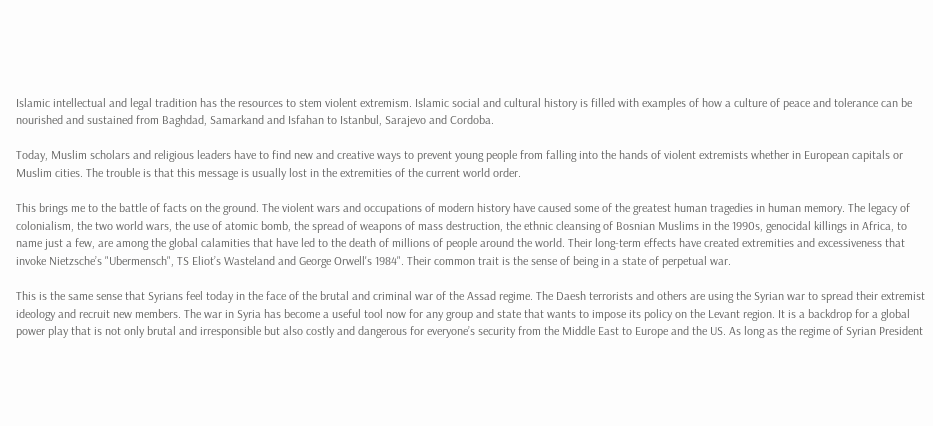Islamic intellectual and legal tradition has the resources to stem violent extremism. Islamic social and cultural history is filled with examples of how a culture of peace and tolerance can be nourished and sustained from Baghdad, Samarkand and Isfahan to Istanbul, Sarajevo and Cordoba.

Today, Muslim scholars and religious leaders have to find new and creative ways to prevent young people from falling into the hands of violent extremists whether in European capitals or Muslim cities. The trouble is that this message is usually lost in the extremities of the current world order.

This brings me to the battle of facts on the ground. The violent wars and occupations of modern history have caused some of the greatest human tragedies in human memory. The legacy of colonialism, the two world wars, the use of atomic bomb, the spread of weapons of mass destruction, the ethnic cleansing of Bosnian Muslims in the 1990s, genocidal killings in Africa, to name just a few, are among the global calamities that have led to the death of millions of people around the world. Their long-term effects have created extremities and excessiveness that invoke Nietzsche’s "Ubermensch", TS Eliot’s Wasteland and George Orwell's 1984". Their common trait is the sense of being in a state of perpetual war.

This is the same sense that Syrians feel today in the face of the brutal and criminal war of the Assad regime. The Daesh terrorists and others are using the Syrian war to spread their extremist ideology and recruit new members. The war in Syria has become a useful tool now for any group and state that wants to impose its policy on the Levant region. It is a backdrop for a global power play that is not only brutal and irresponsible but also costly and dangerous for everyone’s security from the Middle East to Europe and the US. As long as the regime of Syrian President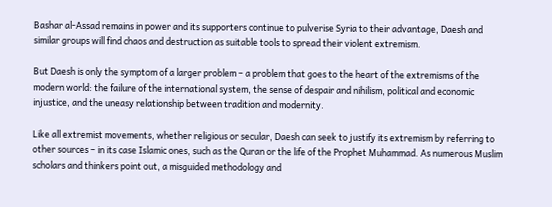Bashar al-Assad remains in power and its supporters continue to pulverise Syria to their advantage, Daesh and similar groups will find chaos and destruction as suitable tools to spread their violent extremism.

But Daesh is only the symptom of a larger problem – a problem that goes to the heart of the extremisms of the modern world: the failure of the international system, the sense of despair and nihilism, political and economic injustice, and the uneasy relationship between tradition and modernity.

Like all extremist movements, whether religious or secular, Daesh can seek to justify its extremism by referring to other sources – in its case Islamic ones, such as the Quran or the life of the Prophet Muhammad. As numerous Muslim scholars and thinkers point out, a misguided methodology and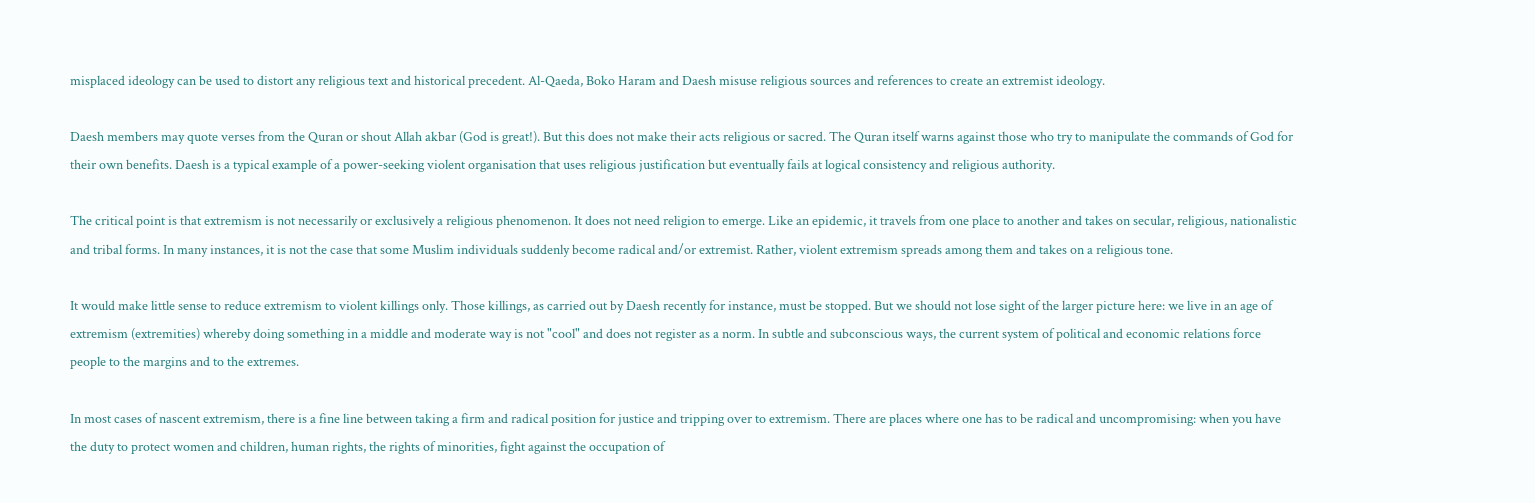misplaced ideology can be used to distort any religious text and historical precedent. Al-Qaeda, Boko Haram and Daesh misuse religious sources and references to create an extremist ideology.

Daesh members may quote verses from the Quran or shout Allah akbar (God is great!). But this does not make their acts religious or sacred. The Quran itself warns against those who try to manipulate the commands of God for their own benefits. Daesh is a typical example of a power-seeking violent organisation that uses religious justification but eventually fails at logical consistency and religious authority.

The critical point is that extremism is not necessarily or exclusively a religious phenomenon. It does not need religion to emerge. Like an epidemic, it travels from one place to another and takes on secular, religious, nationalistic and tribal forms. In many instances, it is not the case that some Muslim individuals suddenly become radical and/or extremist. Rather, violent extremism spreads among them and takes on a religious tone.

It would make little sense to reduce extremism to violent killings only. Those killings, as carried out by Daesh recently for instance, must be stopped. But we should not lose sight of the larger picture here: we live in an age of extremism (extremities) whereby doing something in a middle and moderate way is not "cool" and does not register as a norm. In subtle and subconscious ways, the current system of political and economic relations force people to the margins and to the extremes.

In most cases of nascent extremism, there is a fine line between taking a firm and radical position for justice and tripping over to extremism. There are places where one has to be radical and uncompromising: when you have the duty to protect women and children, human rights, the rights of minorities, fight against the occupation of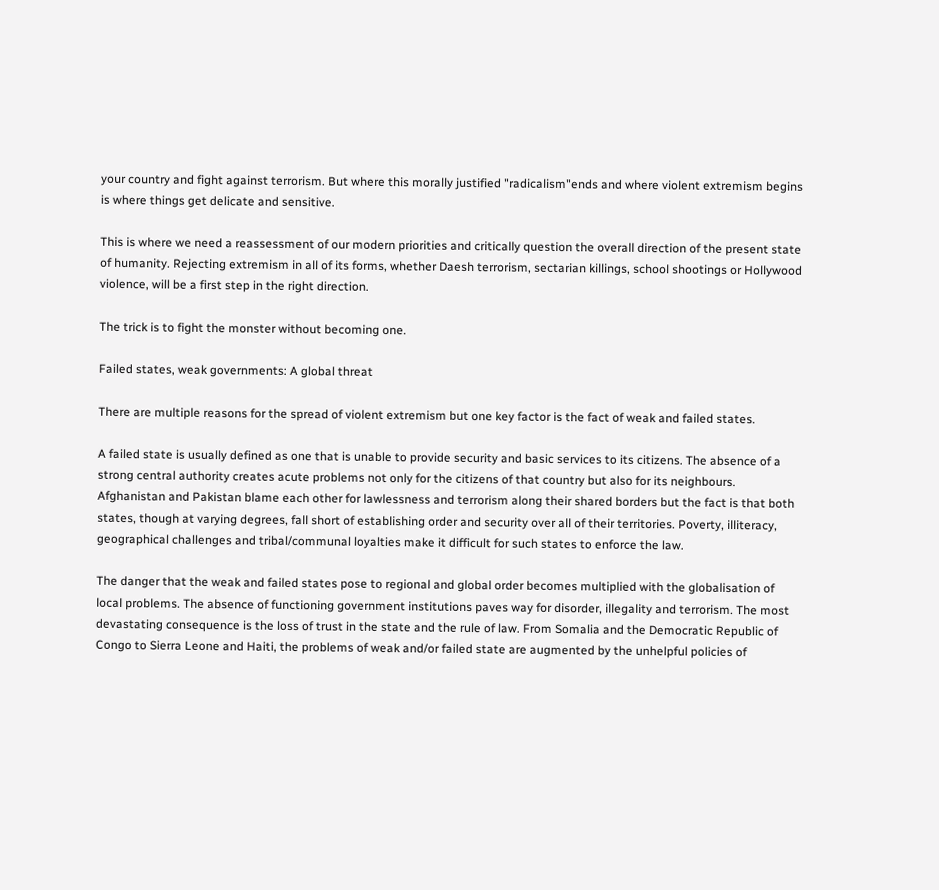your country and fight against terrorism. But where this morally justified "radicalism"ends and where violent extremism begins is where things get delicate and sensitive.

This is where we need a reassessment of our modern priorities and critically question the overall direction of the present state of humanity. Rejecting extremism in all of its forms, whether Daesh terrorism, sectarian killings, school shootings or Hollywood violence, will be a first step in the right direction.

The trick is to fight the monster without becoming one.

Failed states, weak governments: A global threat

There are multiple reasons for the spread of violent extremism but one key factor is the fact of weak and failed states.

A failed state is usually defined as one that is unable to provide security and basic services to its citizens. The absence of a strong central authority creates acute problems not only for the citizens of that country but also for its neighbours. Afghanistan and Pakistan blame each other for lawlessness and terrorism along their shared borders but the fact is that both states, though at varying degrees, fall short of establishing order and security over all of their territories. Poverty, illiteracy, geographical challenges and tribal/communal loyalties make it difficult for such states to enforce the law.

The danger that the weak and failed states pose to regional and global order becomes multiplied with the globalisation of local problems. The absence of functioning government institutions paves way for disorder, illegality and terrorism. The most devastating consequence is the loss of trust in the state and the rule of law. From Somalia and the Democratic Republic of Congo to Sierra Leone and Haiti, the problems of weak and/or failed state are augmented by the unhelpful policies of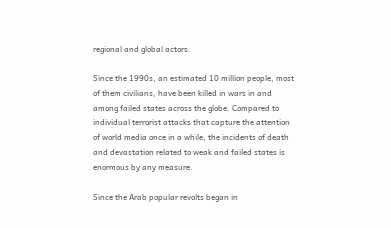regional and global actors.

Since the 1990s, an estimated 10 million people, most of them civilians, have been killed in wars in and among failed states across the globe. Compared to individual terrorist attacks that capture the attention of world media once in a while, the incidents of death and devastation related to weak and failed states is enormous by any measure.

Since the Arab popular revolts began in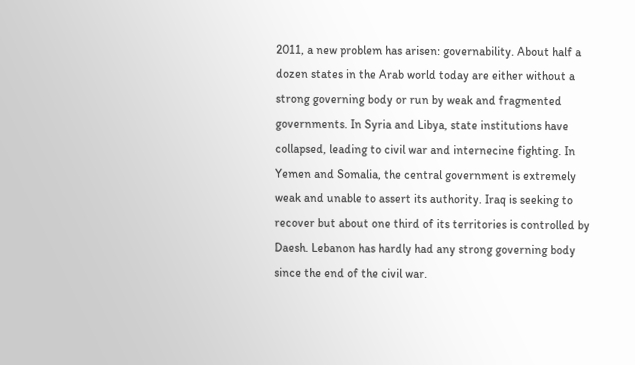2011, a new problem has arisen: governability. About half a dozen states in the Arab world today are either without a strong governing body or run by weak and fragmented governments. In Syria and Libya, state institutions have collapsed, leading to civil war and internecine fighting. In Yemen and Somalia, the central government is extremely weak and unable to assert its authority. Iraq is seeking to recover but about one third of its territories is controlled by Daesh. Lebanon has hardly had any strong governing body since the end of the civil war.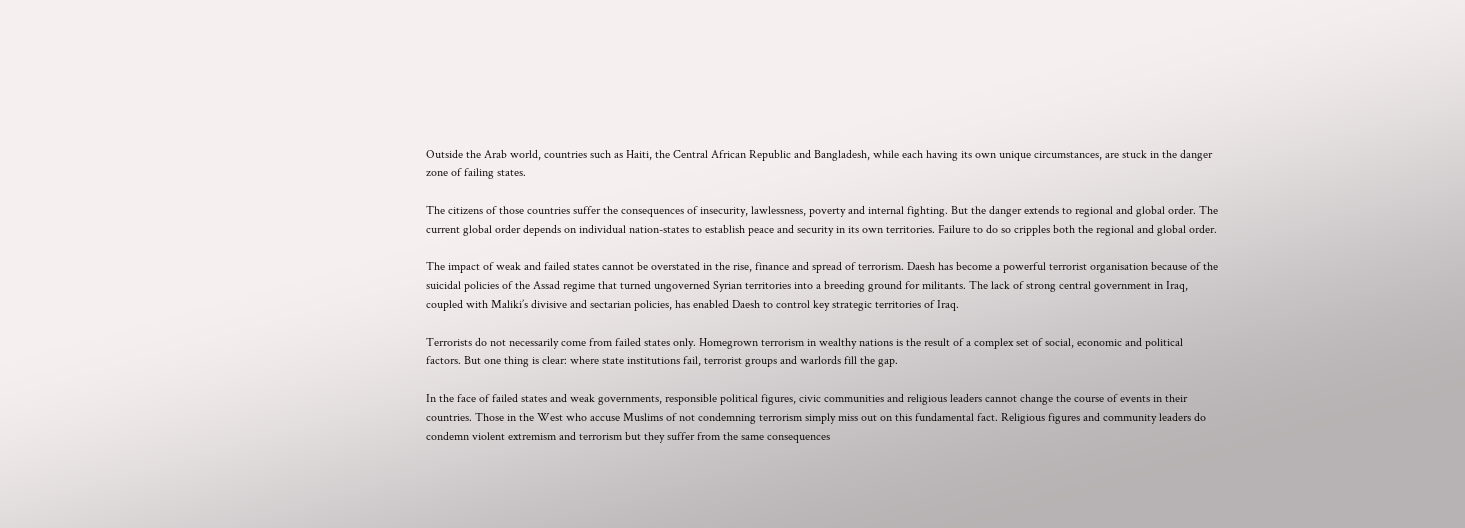Outside the Arab world, countries such as Haiti, the Central African Republic and Bangladesh, while each having its own unique circumstances, are stuck in the danger zone of failing states.

The citizens of those countries suffer the consequences of insecurity, lawlessness, poverty and internal fighting. But the danger extends to regional and global order. The current global order depends on individual nation-states to establish peace and security in its own territories. Failure to do so cripples both the regional and global order.

The impact of weak and failed states cannot be overstated in the rise, finance and spread of terrorism. Daesh has become a powerful terrorist organisation because of the suicidal policies of the Assad regime that turned ungoverned Syrian territories into a breeding ground for militants. The lack of strong central government in Iraq, coupled with Maliki’s divisive and sectarian policies, has enabled Daesh to control key strategic territories of Iraq.

Terrorists do not necessarily come from failed states only. Homegrown terrorism in wealthy nations is the result of a complex set of social, economic and political factors. But one thing is clear: where state institutions fail, terrorist groups and warlords fill the gap.

In the face of failed states and weak governments, responsible political figures, civic communities and religious leaders cannot change the course of events in their countries. Those in the West who accuse Muslims of not condemning terrorism simply miss out on this fundamental fact. Religious figures and community leaders do condemn violent extremism and terrorism but they suffer from the same consequences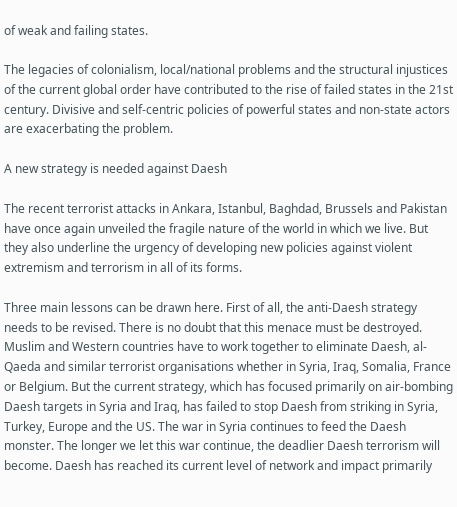of weak and failing states.

The legacies of colonialism, local/national problems and the structural injustices of the current global order have contributed to the rise of failed states in the 21st century. Divisive and self-centric policies of powerful states and non-state actors are exacerbating the problem.

A new strategy is needed against Daesh

The recent terrorist attacks in Ankara, Istanbul, Baghdad, Brussels and Pakistan have once again unveiled the fragile nature of the world in which we live. But they also underline the urgency of developing new policies against violent extremism and terrorism in all of its forms.

Three main lessons can be drawn here. First of all, the anti-Daesh strategy needs to be revised. There is no doubt that this menace must be destroyed. Muslim and Western countries have to work together to eliminate Daesh, al-Qaeda and similar terrorist organisations whether in Syria, Iraq, Somalia, France or Belgium. But the current strategy, which has focused primarily on air-bombing Daesh targets in Syria and Iraq, has failed to stop Daesh from striking in Syria, Turkey, Europe and the US. The war in Syria continues to feed the Daesh monster. The longer we let this war continue, the deadlier Daesh terrorism will become. Daesh has reached its current level of network and impact primarily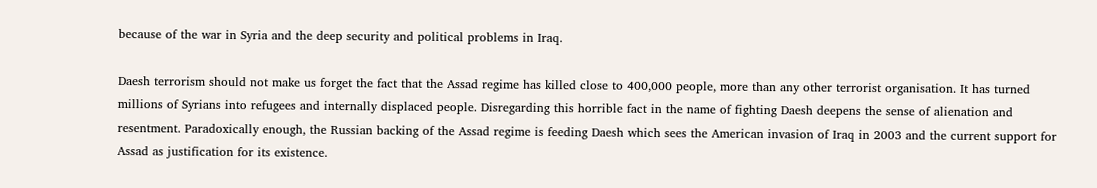because of the war in Syria and the deep security and political problems in Iraq.

Daesh terrorism should not make us forget the fact that the Assad regime has killed close to 400,000 people, more than any other terrorist organisation. It has turned millions of Syrians into refugees and internally displaced people. Disregarding this horrible fact in the name of fighting Daesh deepens the sense of alienation and resentment. Paradoxically enough, the Russian backing of the Assad regime is feeding Daesh which sees the American invasion of Iraq in 2003 and the current support for Assad as justification for its existence.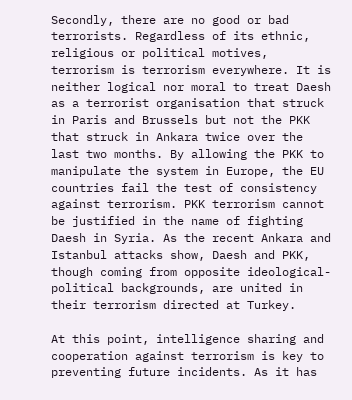Secondly, there are no good or bad terrorists. Regardless of its ethnic, religious or political motives, terrorism is terrorism everywhere. It is neither logical nor moral to treat Daesh as a terrorist organisation that struck in Paris and Brussels but not the PKK that struck in Ankara twice over the last two months. By allowing the PKK to manipulate the system in Europe, the EU countries fail the test of consistency against terrorism. PKK terrorism cannot be justified in the name of fighting Daesh in Syria. As the recent Ankara and Istanbul attacks show, Daesh and PKK, though coming from opposite ideological-political backgrounds, are united in their terrorism directed at Turkey.

At this point, intelligence sharing and cooperation against terrorism is key to preventing future incidents. As it has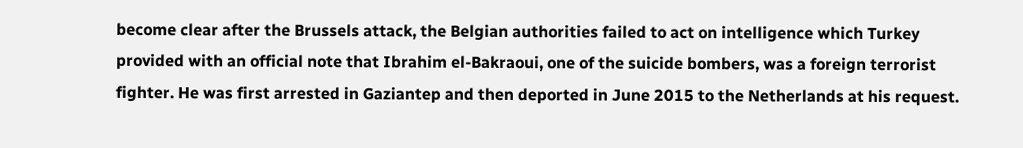become clear after the Brussels attack, the Belgian authorities failed to act on intelligence which Turkey provided with an official note that Ibrahim el-Bakraoui, one of the suicide bombers, was a foreign terrorist fighter. He was first arrested in Gaziantep and then deported in June 2015 to the Netherlands at his request.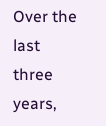Over the last three years,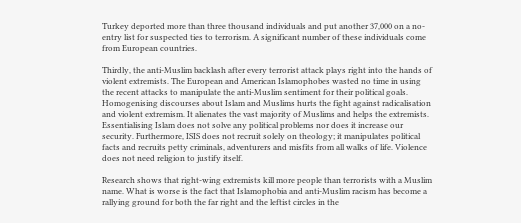Turkey deported more than three thousand individuals and put another 37,000 on a no-entry list for suspected ties to terrorism. A significant number of these individuals come from European countries.

Thirdly, the anti-Muslim backlash after every terrorist attack plays right into the hands of violent extremists. The European and American Islamophobes wasted no time in using the recent attacks to manipulate the anti-Muslim sentiment for their political goals. Homogenising discourses about Islam and Muslims hurts the fight against radicalisation and violent extremism. It alienates the vast majority of Muslims and helps the extremists. Essentialising Islam does not solve any political problems nor does it increase our security. Furthermore, ISIS does not recruit solely on theology; it manipulates political facts and recruits petty criminals, adventurers and misfits from all walks of life. Violence does not need religion to justify itself.

Research shows that right-wing extremists kill more people than terrorists with a Muslim name. What is worse is the fact that Islamophobia and anti-Muslim racism has become a rallying ground for both the far right and the leftist circles in the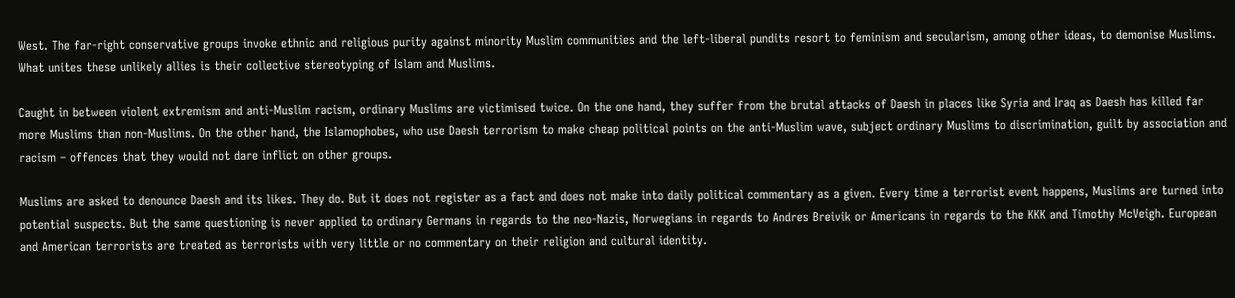West. The far-right conservative groups invoke ethnic and religious purity against minority Muslim communities and the left-liberal pundits resort to feminism and secularism, among other ideas, to demonise Muslims. What unites these unlikely allies is their collective stereotyping of Islam and Muslims.

Caught in between violent extremism and anti-Muslim racism, ordinary Muslims are victimised twice. On the one hand, they suffer from the brutal attacks of Daesh in places like Syria and Iraq as Daesh has killed far more Muslims than non-Muslims. On the other hand, the Islamophobes, who use Daesh terrorism to make cheap political points on the anti-Muslim wave, subject ordinary Muslims to discrimination, guilt by association and racism – offences that they would not dare inflict on other groups.

Muslims are asked to denounce Daesh and its likes. They do. But it does not register as a fact and does not make into daily political commentary as a given. Every time a terrorist event happens, Muslims are turned into potential suspects. But the same questioning is never applied to ordinary Germans in regards to the neo-Nazis, Norwegians in regards to Andres Breivik or Americans in regards to the KKK and Timothy McVeigh. European and American terrorists are treated as terrorists with very little or no commentary on their religion and cultural identity.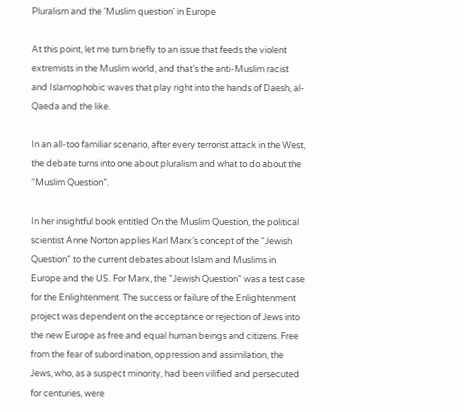Pluralism and the 'Muslim question' in Europe

At this point, let me turn briefly to an issue that feeds the violent extremists in the Muslim world, and that’s the anti-Muslim racist and Islamophobic waves that play right into the hands of Daesh, al-Qaeda and the like.

In an all-too familiar scenario, after every terrorist attack in the West, the debate turns into one about pluralism and what to do about the “Muslim Question”.

In her insightful book entitled On the Muslim Question, the political scientist Anne Norton applies Karl Marx’s concept of the “Jewish Question” to the current debates about Islam and Muslims in Europe and the US. For Marx, the "Jewish Question" was a test case for the Enlightenment. The success or failure of the Enlightenment project was dependent on the acceptance or rejection of Jews into the new Europe as free and equal human beings and citizens. Free from the fear of subordination, oppression and assimilation, the Jews, who, as a suspect minority, had been vilified and persecuted for centuries, were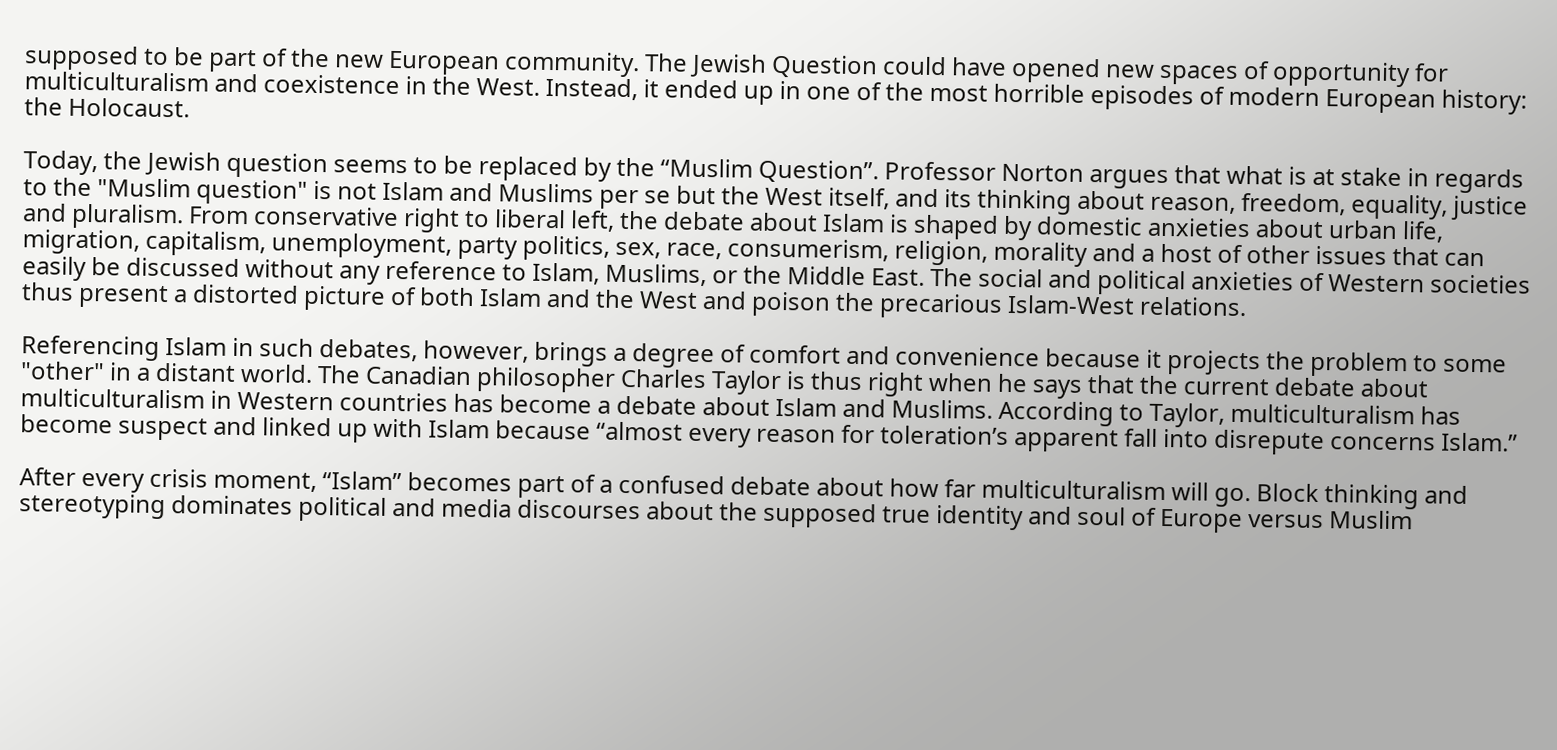supposed to be part of the new European community. The Jewish Question could have opened new spaces of opportunity for multiculturalism and coexistence in the West. Instead, it ended up in one of the most horrible episodes of modern European history: the Holocaust.

Today, the Jewish question seems to be replaced by the “Muslim Question”. Professor Norton argues that what is at stake in regards to the "Muslim question" is not Islam and Muslims per se but the West itself, and its thinking about reason, freedom, equality, justice and pluralism. From conservative right to liberal left, the debate about Islam is shaped by domestic anxieties about urban life, migration, capitalism, unemployment, party politics, sex, race, consumerism, religion, morality and a host of other issues that can easily be discussed without any reference to Islam, Muslims, or the Middle East. The social and political anxieties of Western societies thus present a distorted picture of both Islam and the West and poison the precarious Islam-West relations.

Referencing Islam in such debates, however, brings a degree of comfort and convenience because it projects the problem to some "other" in a distant world. The Canadian philosopher Charles Taylor is thus right when he says that the current debate about multiculturalism in Western countries has become a debate about Islam and Muslims. According to Taylor, multiculturalism has become suspect and linked up with Islam because “almost every reason for toleration’s apparent fall into disrepute concerns Islam.”

After every crisis moment, “Islam” becomes part of a confused debate about how far multiculturalism will go. Block thinking and stereotyping dominates political and media discourses about the supposed true identity and soul of Europe versus Muslim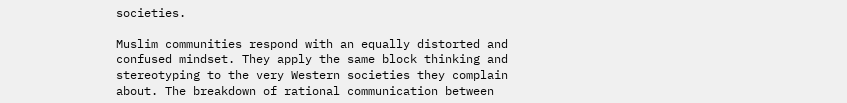societies.

Muslim communities respond with an equally distorted and confused mindset. They apply the same block thinking and stereotyping to the very Western societies they complain about. The breakdown of rational communication between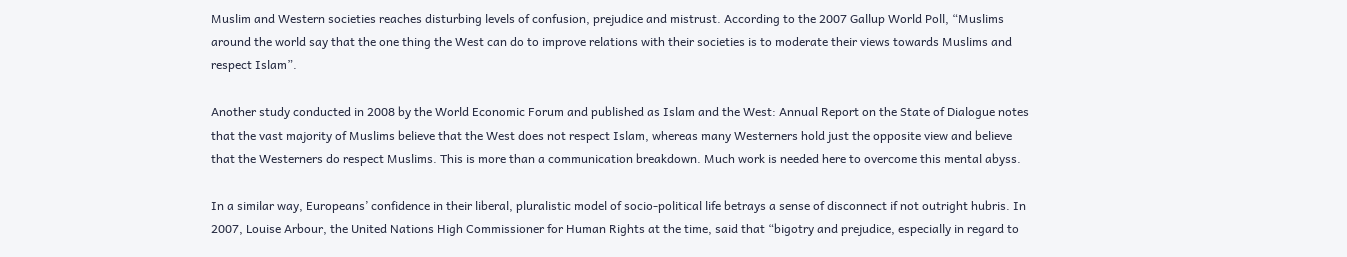Muslim and Western societies reaches disturbing levels of confusion, prejudice and mistrust. According to the 2007 Gallup World Poll, “Muslims around the world say that the one thing the West can do to improve relations with their societies is to moderate their views towards Muslims and respect Islam”.

Another study conducted in 2008 by the World Economic Forum and published as Islam and the West: Annual Report on the State of Dialogue notes that the vast majority of Muslims believe that the West does not respect Islam, whereas many Westerners hold just the opposite view and believe that the Westerners do respect Muslims. This is more than a communication breakdown. Much work is needed here to overcome this mental abyss.

In a similar way, Europeans’ confidence in their liberal, pluralistic model of socio-political life betrays a sense of disconnect if not outright hubris. In 2007, Louise Arbour, the United Nations High Commissioner for Human Rights at the time, said that “bigotry and prejudice, especially in regard to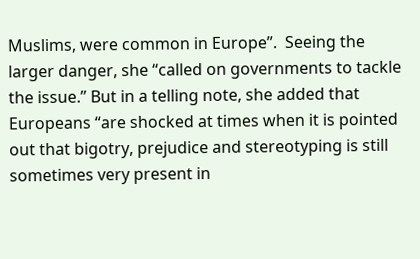Muslims, were common in Europe”.  Seeing the larger danger, she “called on governments to tackle the issue.” But in a telling note, she added that Europeans “are shocked at times when it is pointed out that bigotry, prejudice and stereotyping is still sometimes very present in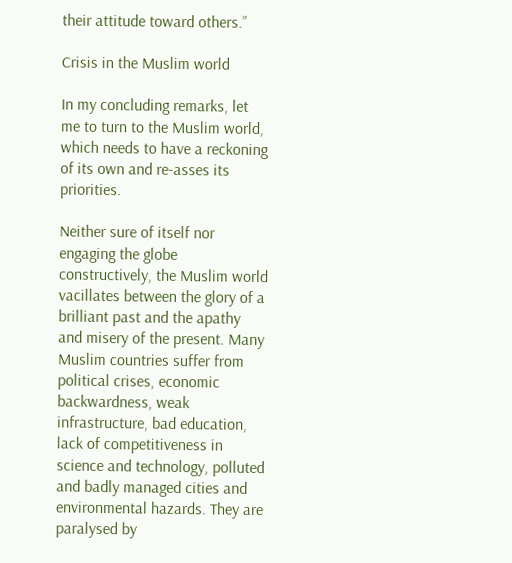their attitude toward others.”

Crisis in the Muslim world

In my concluding remarks, let me to turn to the Muslim world, which needs to have a reckoning of its own and re-asses its priorities.

Neither sure of itself nor engaging the globe constructively, the Muslim world vacillates between the glory of a brilliant past and the apathy and misery of the present. Many Muslim countries suffer from political crises, economic backwardness, weak infrastructure, bad education, lack of competitiveness in science and technology, polluted and badly managed cities and environmental hazards. They are paralysed by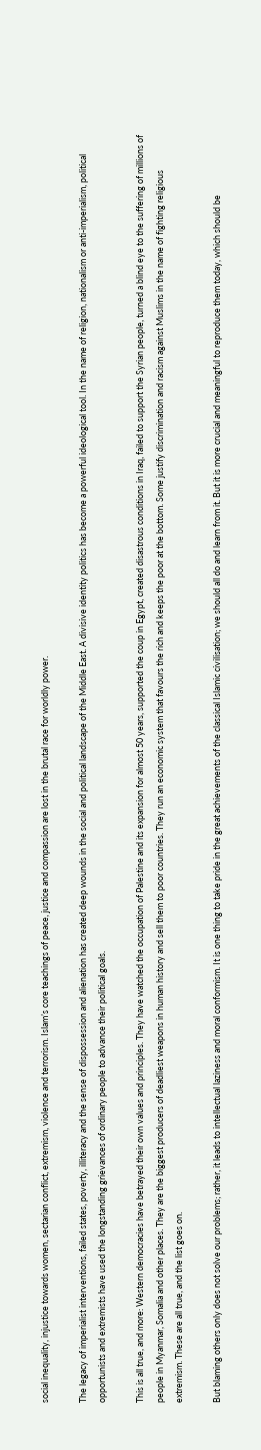social inequality, injustice towards women, sectarian conflict, extremism, violence and terrorism. Islam’s core teachings of peace, justice and compassion are lost in the brutal race for worldly power.

The legacy of imperialist interventions, failed states, poverty, illiteracy and the sense of dispossession and alienation has created deep wounds in the social and political landscape of the Middle East. A divisive identity politics has become a powerful ideological tool. In the name of religion, nationalism or anti-imperialism, political opportunists and extremists have used the longstanding grievances of ordinary people to advance their political goals.

This is all true, and more: Western democracies have betrayed their own values and principles. They have watched the occupation of Palestine and its expansion for almost 50 years, supported the coup in Egypt, created disastrous conditions in Iraq, failed to support the Syrian people, turned a blind eye to the suffering of millions of people in Myanmar, Somalia and other places. They are the biggest producers of deadliest weapons in human history and sell them to poor countries. They run an economic system that favours the rich and keeps the poor at the bottom. Some justify discrimination and racism against Muslims in the name of fighting religious extremism. These are all true, and the list goes on.

But blaming others only does not solve our problems; rather, it leads to intellectual laziness and moral conformism. It is one thing to take pride in the great achievements of the classical Islamic civilisation; we should all do and learn from it. But it is more crucial and meaningful to reproduce them today, which should be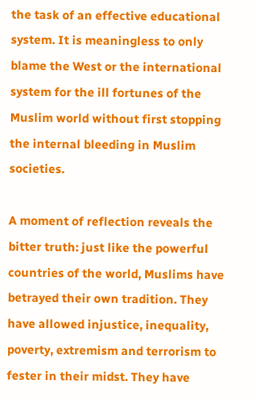the task of an effective educational system. It is meaningless to only blame the West or the international system for the ill fortunes of the Muslim world without first stopping the internal bleeding in Muslim societies.

A moment of reflection reveals the bitter truth: just like the powerful countries of the world, Muslims have betrayed their own tradition. They have allowed injustice, inequality, poverty, extremism and terrorism to fester in their midst. They have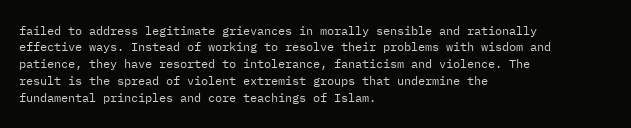failed to address legitimate grievances in morally sensible and rationally effective ways. Instead of working to resolve their problems with wisdom and patience, they have resorted to intolerance, fanaticism and violence. The result is the spread of violent extremist groups that undermine the fundamental principles and core teachings of Islam.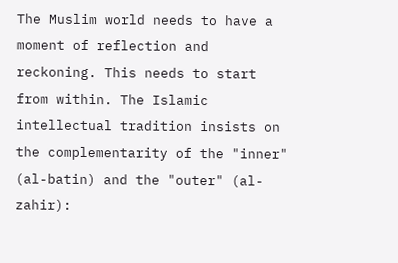The Muslim world needs to have a moment of reflection and reckoning. This needs to start from within. The Islamic intellectual tradition insists on the complementarity of the "inner" (al-batin) and the "outer" (al-zahir):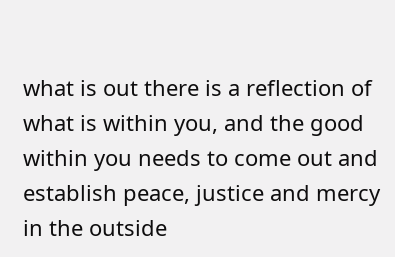what is out there is a reflection of what is within you, and the good within you needs to come out and establish peace, justice and mercy in the outside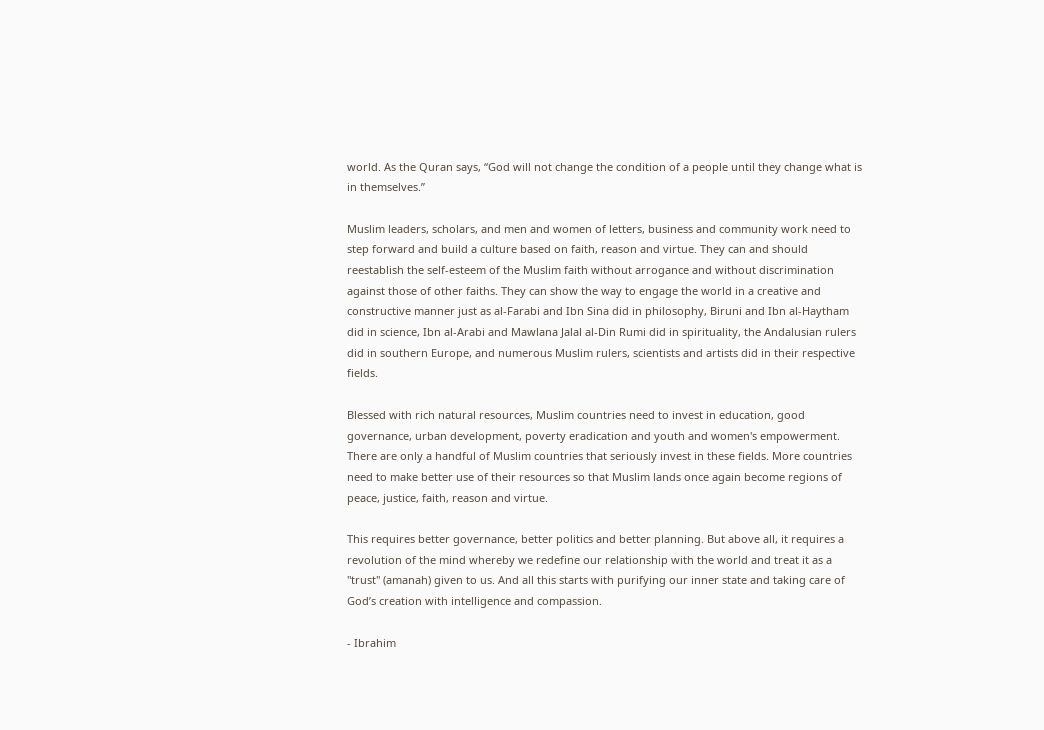world. As the Quran says, “God will not change the condition of a people until they change what is in themselves.”

Muslim leaders, scholars, and men and women of letters, business and community work need to step forward and build a culture based on faith, reason and virtue. They can and should reestablish the self-esteem of the Muslim faith without arrogance and without discrimination against those of other faiths. They can show the way to engage the world in a creative and constructive manner just as al-Farabi and Ibn Sina did in philosophy, Biruni and Ibn al-Haytham did in science, Ibn al-Arabi and Mawlana Jalal al-Din Rumi did in spirituality, the Andalusian rulers did in southern Europe, and numerous Muslim rulers, scientists and artists did in their respective fields.

Blessed with rich natural resources, Muslim countries need to invest in education, good governance, urban development, poverty eradication and youth and women's empowerment. There are only a handful of Muslim countries that seriously invest in these fields. More countries need to make better use of their resources so that Muslim lands once again become regions of peace, justice, faith, reason and virtue.

This requires better governance, better politics and better planning. But above all, it requires a revolution of the mind whereby we redefine our relationship with the world and treat it as a "trust" (amanah) given to us. And all this starts with purifying our inner state and taking care of God’s creation with intelligence and compassion.

- Ibrahim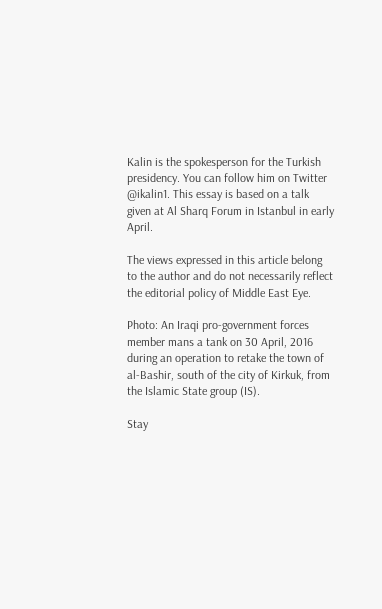Kalin is the spokesperson for the Turkish presidency. You can follow him on Twitter @ikalin1. This essay is based on a talk given at Al Sharq Forum in Istanbul in early April.

The views expressed in this article belong to the author and do not necessarily reflect the editorial policy of Middle East Eye.

Photo: An Iraqi pro-government forces member mans a tank on 30 April, 2016 during an operation to retake the town of al-Bashir, south of the city of Kirkuk, from the Islamic State group (IS).

Stay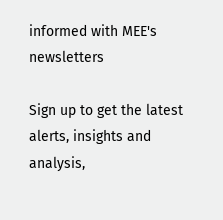informed with MEE's newsletters

Sign up to get the latest alerts, insights and analysis,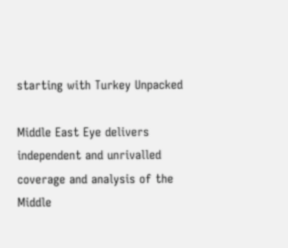starting with Turkey Unpacked

Middle East Eye delivers independent and unrivalled coverage and analysis of the Middle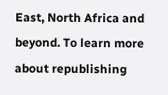East, North Africa and beyond. To learn more about republishing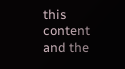this content and the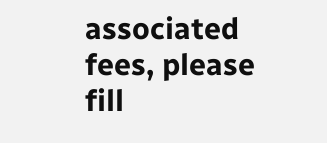associated fees, please fill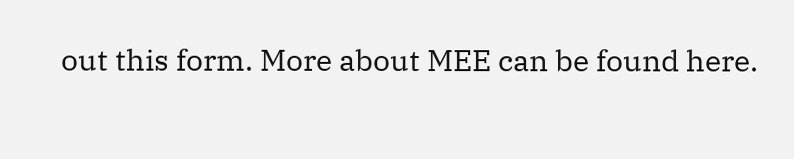out this form. More about MEE can be found here.